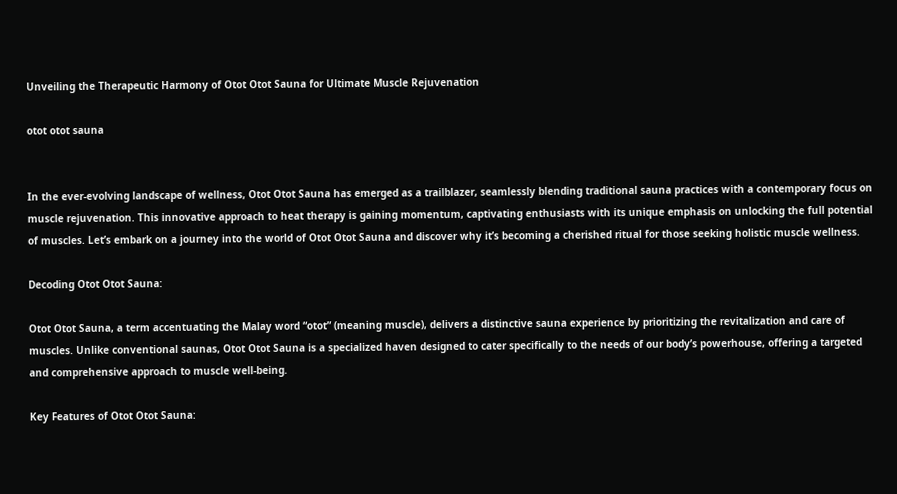Unveiling the Therapeutic Harmony of Otot Otot Sauna for Ultimate Muscle Rejuvenation

otot otot sauna


In the ever-evolving landscape of wellness, Otot Otot Sauna has emerged as a trailblazer, seamlessly blending traditional sauna practices with a contemporary focus on muscle rejuvenation. This innovative approach to heat therapy is gaining momentum, captivating enthusiasts with its unique emphasis on unlocking the full potential of muscles. Let’s embark on a journey into the world of Otot Otot Sauna and discover why it’s becoming a cherished ritual for those seeking holistic muscle wellness.

Decoding Otot Otot Sauna:

Otot Otot Sauna, a term accentuating the Malay word “otot” (meaning muscle), delivers a distinctive sauna experience by prioritizing the revitalization and care of muscles. Unlike conventional saunas, Otot Otot Sauna is a specialized haven designed to cater specifically to the needs of our body’s powerhouse, offering a targeted and comprehensive approach to muscle well-being.

Key Features of Otot Otot Sauna: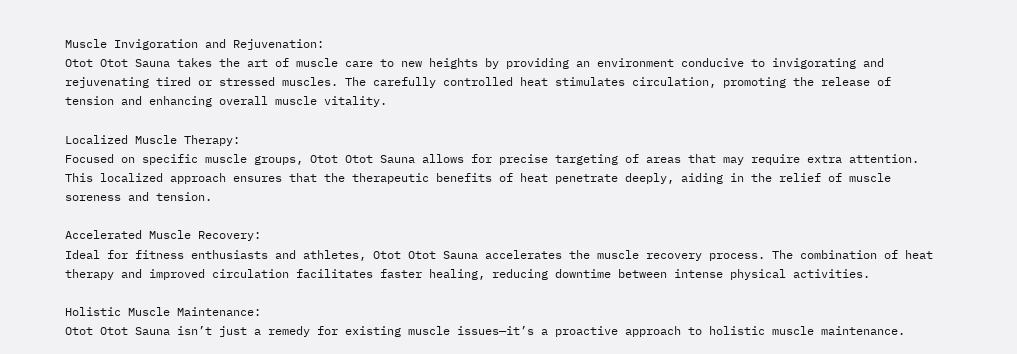Muscle Invigoration and Rejuvenation:
Otot Otot Sauna takes the art of muscle care to new heights by providing an environment conducive to invigorating and rejuvenating tired or stressed muscles. The carefully controlled heat stimulates circulation, promoting the release of tension and enhancing overall muscle vitality.

Localized Muscle Therapy:
Focused on specific muscle groups, Otot Otot Sauna allows for precise targeting of areas that may require extra attention. This localized approach ensures that the therapeutic benefits of heat penetrate deeply, aiding in the relief of muscle soreness and tension.

Accelerated Muscle Recovery:
Ideal for fitness enthusiasts and athletes, Otot Otot Sauna accelerates the muscle recovery process. The combination of heat therapy and improved circulation facilitates faster healing, reducing downtime between intense physical activities.

Holistic Muscle Maintenance:
Otot Otot Sauna isn’t just a remedy for existing muscle issues—it’s a proactive approach to holistic muscle maintenance.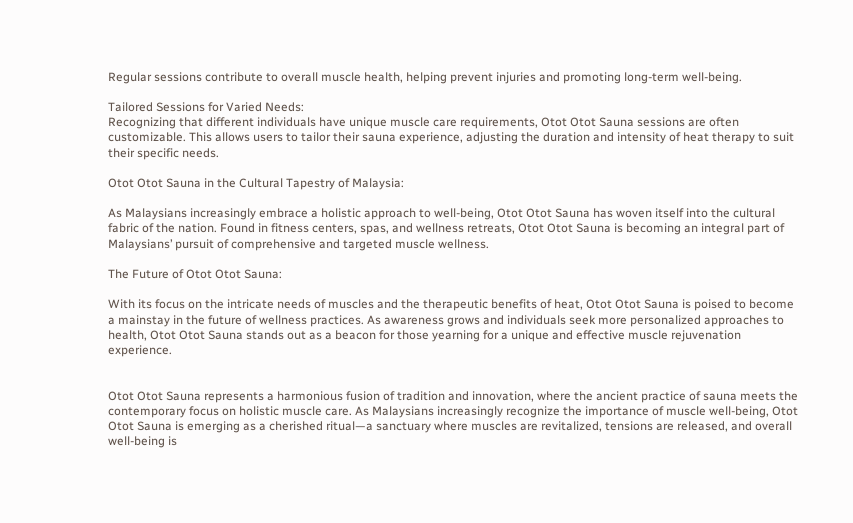Regular sessions contribute to overall muscle health, helping prevent injuries and promoting long-term well-being.

Tailored Sessions for Varied Needs:
Recognizing that different individuals have unique muscle care requirements, Otot Otot Sauna sessions are often customizable. This allows users to tailor their sauna experience, adjusting the duration and intensity of heat therapy to suit their specific needs.

Otot Otot Sauna in the Cultural Tapestry of Malaysia:

As Malaysians increasingly embrace a holistic approach to well-being, Otot Otot Sauna has woven itself into the cultural fabric of the nation. Found in fitness centers, spas, and wellness retreats, Otot Otot Sauna is becoming an integral part of Malaysians’ pursuit of comprehensive and targeted muscle wellness.

The Future of Otot Otot Sauna:

With its focus on the intricate needs of muscles and the therapeutic benefits of heat, Otot Otot Sauna is poised to become a mainstay in the future of wellness practices. As awareness grows and individuals seek more personalized approaches to health, Otot Otot Sauna stands out as a beacon for those yearning for a unique and effective muscle rejuvenation experience.


Otot Otot Sauna represents a harmonious fusion of tradition and innovation, where the ancient practice of sauna meets the contemporary focus on holistic muscle care. As Malaysians increasingly recognize the importance of muscle well-being, Otot Otot Sauna is emerging as a cherished ritual—a sanctuary where muscles are revitalized, tensions are released, and overall well-being is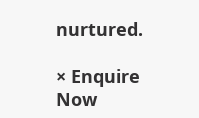nurtured.

× Enquire Now